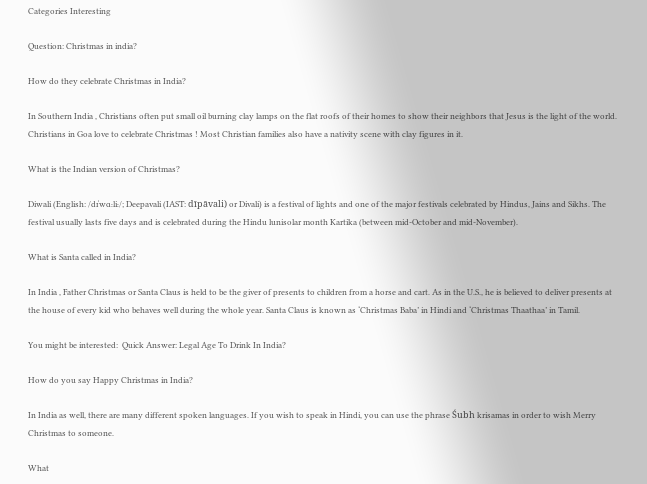Categories Interesting

Question: Christmas in india?

How do they celebrate Christmas in India?

In Southern India , Christians often put small oil burning clay lamps on the flat roofs of their homes to show their neighbors that Jesus is the light of the world. Christians in Goa love to celebrate Christmas ! Most Christian families also have a nativity scene with clay figures in it.

What is the Indian version of Christmas?

Diwali (English: /dɪˈwɑːliː/; Deepavali (IAST: dīpāvali) or Divali) is a festival of lights and one of the major festivals celebrated by Hindus, Jains and Sikhs. The festival usually lasts five days and is celebrated during the Hindu lunisolar month Kartika (between mid-October and mid-November).

What is Santa called in India?

In India , Father Christmas or Santa Claus is held to be the giver of presents to children from a horse and cart. As in the U.S., he is believed to deliver presents at the house of every kid who behaves well during the whole year. Santa Claus is known as ‘Christmas Baba’ in Hindi and ‘Christmas Thaathaa’ in Tamil.

You might be interested:  Quick Answer: Legal Age To Drink In India?

How do you say Happy Christmas in India?

In India as well, there are many different spoken languages. If you wish to speak in Hindi, you can use the phrase Śubh krisamas in order to wish Merry Christmas to someone.

What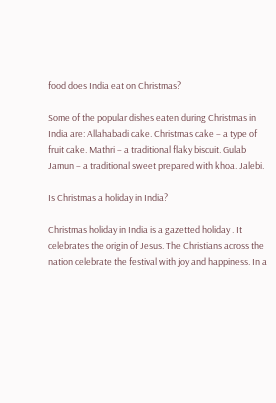food does India eat on Christmas?

Some of the popular dishes eaten during Christmas in India are: Allahabadi cake. Christmas cake – a type of fruit cake. Mathri – a traditional flaky biscuit. Gulab Jamun – a traditional sweet prepared with khoa. Jalebi.

Is Christmas a holiday in India?

Christmas holiday in India is a gazetted holiday . It celebrates the origin of Jesus. The Christians across the nation celebrate the festival with joy and happiness. In a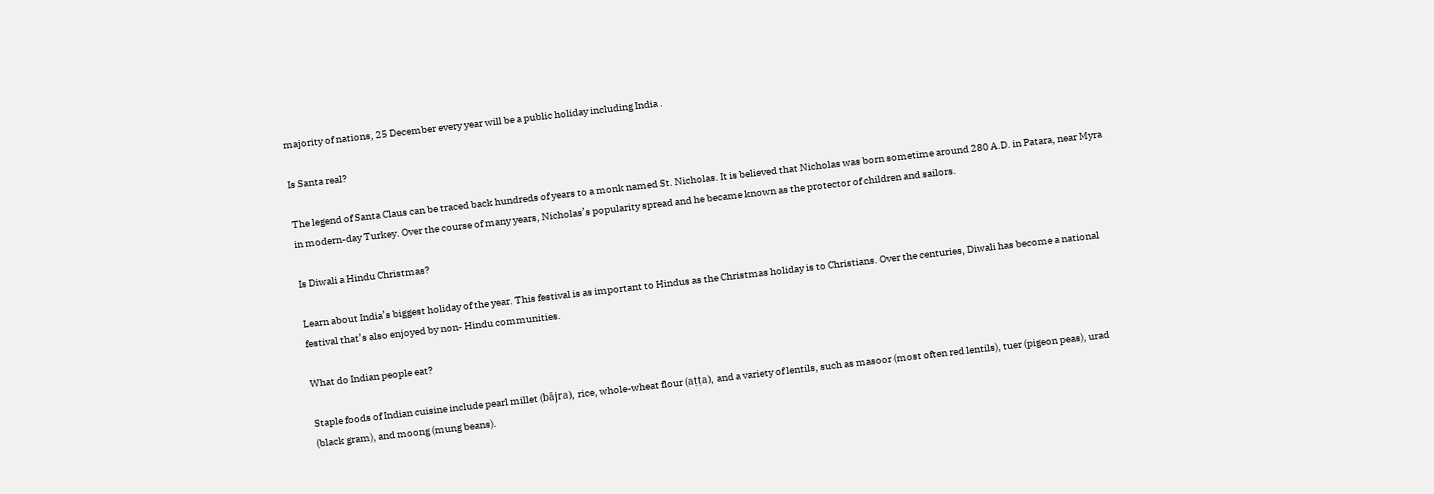majority of nations, 25 December every year will be a public holiday including India .

Is Santa real?

The legend of Santa Claus can be traced back hundreds of years to a monk named St. Nicholas. It is believed that Nicholas was born sometime around 280 A.D. in Patara, near Myra in modern-day Turkey. Over the course of many years, Nicholas’s popularity spread and he became known as the protector of children and sailors.

Is Diwali a Hindu Christmas?

Learn about India’s biggest holiday of the year. This festival is as important to Hindus as the Christmas holiday is to Christians. Over the centuries, Diwali has become a national festival that’s also enjoyed by non- Hindu communities.

What do Indian people eat?

Staple foods of Indian cuisine include pearl millet (bājra), rice, whole-wheat flour (aṭṭa), and a variety of lentils, such as masoor (most often red lentils), tuer (pigeon peas), urad (black gram), and moong (mung beans).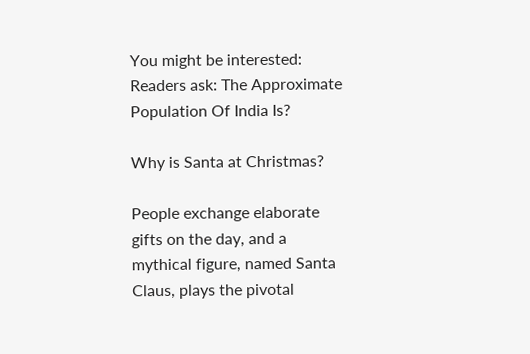You might be interested:  Readers ask: The Approximate Population Of India Is?

Why is Santa at Christmas?

People exchange elaborate gifts on the day, and a mythical figure, named Santa Claus, plays the pivotal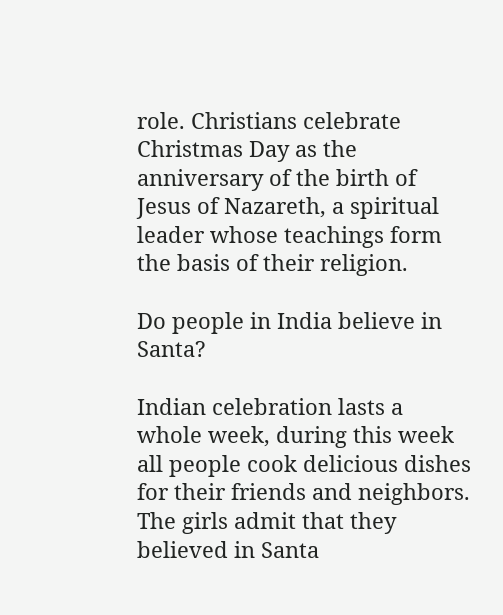role. Christians celebrate Christmas Day as the anniversary of the birth of Jesus of Nazareth, a spiritual leader whose teachings form the basis of their religion.

Do people in India believe in Santa?

Indian celebration lasts a whole week, during this week all people cook delicious dishes for their friends and neighbors. The girls admit that they believed in Santa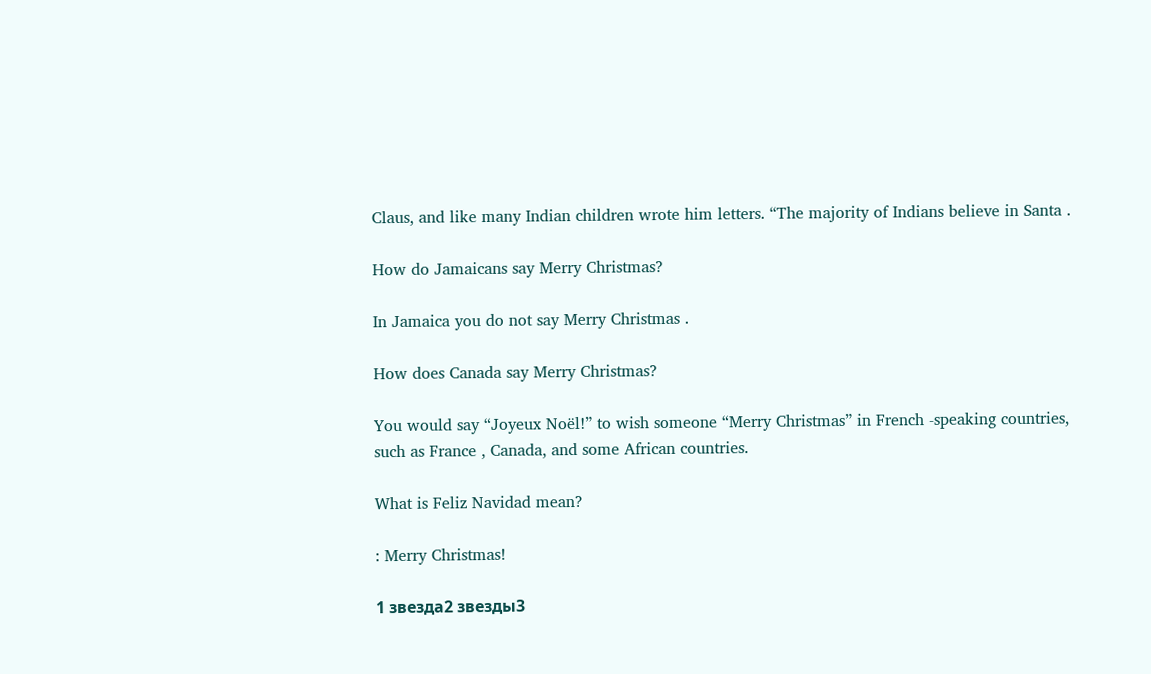Claus, and like many Indian children wrote him letters. “The majority of Indians believe in Santa .

How do Jamaicans say Merry Christmas?

In Jamaica you do not say Merry Christmas .

How does Canada say Merry Christmas?

You would say “Joyeux Noël!” to wish someone “Merry Christmas” in French -speaking countries, such as France , Canada, and some African countries.

What is Feliz Navidad mean?

: Merry Christmas!

1 звезда2 звезды3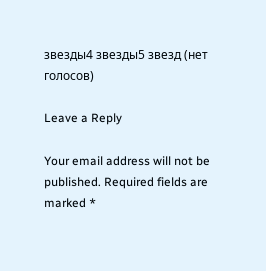звезды4 звезды5 звезд (нет голосов)

Leave a Reply

Your email address will not be published. Required fields are marked *